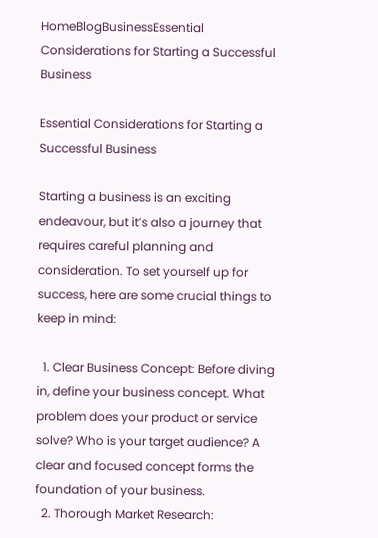HomeBlogBusinessEssential Considerations for Starting a Successful Business

Essential Considerations for Starting a Successful Business

Starting a business is an exciting endeavour, but it’s also a journey that requires careful planning and consideration. To set yourself up for success, here are some crucial things to keep in mind:

  1. Clear Business Concept: Before diving in, define your business concept. What problem does your product or service solve? Who is your target audience? A clear and focused concept forms the foundation of your business.
  2. Thorough Market Research: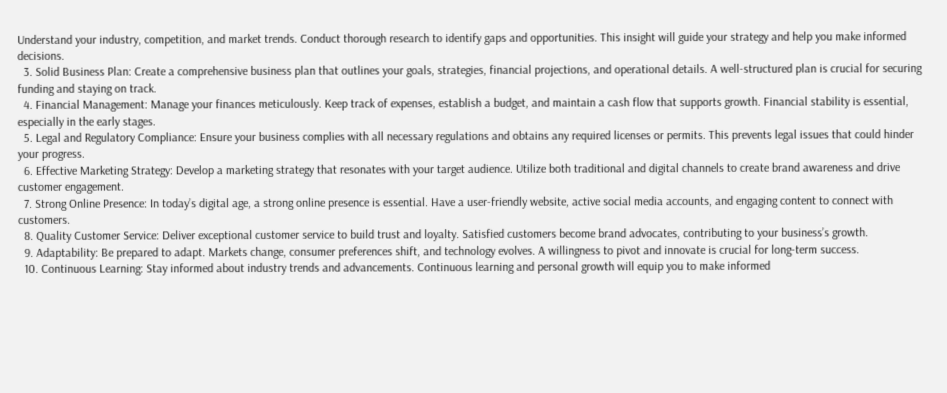Understand your industry, competition, and market trends. Conduct thorough research to identify gaps and opportunities. This insight will guide your strategy and help you make informed decisions.
  3. Solid Business Plan: Create a comprehensive business plan that outlines your goals, strategies, financial projections, and operational details. A well-structured plan is crucial for securing funding and staying on track.
  4. Financial Management: Manage your finances meticulously. Keep track of expenses, establish a budget, and maintain a cash flow that supports growth. Financial stability is essential, especially in the early stages.
  5. Legal and Regulatory Compliance: Ensure your business complies with all necessary regulations and obtains any required licenses or permits. This prevents legal issues that could hinder your progress.
  6. Effective Marketing Strategy: Develop a marketing strategy that resonates with your target audience. Utilize both traditional and digital channels to create brand awareness and drive customer engagement.
  7. Strong Online Presence: In today’s digital age, a strong online presence is essential. Have a user-friendly website, active social media accounts, and engaging content to connect with customers.
  8. Quality Customer Service: Deliver exceptional customer service to build trust and loyalty. Satisfied customers become brand advocates, contributing to your business’s growth.
  9. Adaptability: Be prepared to adapt. Markets change, consumer preferences shift, and technology evolves. A willingness to pivot and innovate is crucial for long-term success.
  10. Continuous Learning: Stay informed about industry trends and advancements. Continuous learning and personal growth will equip you to make informed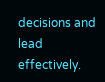decisions and lead effectively.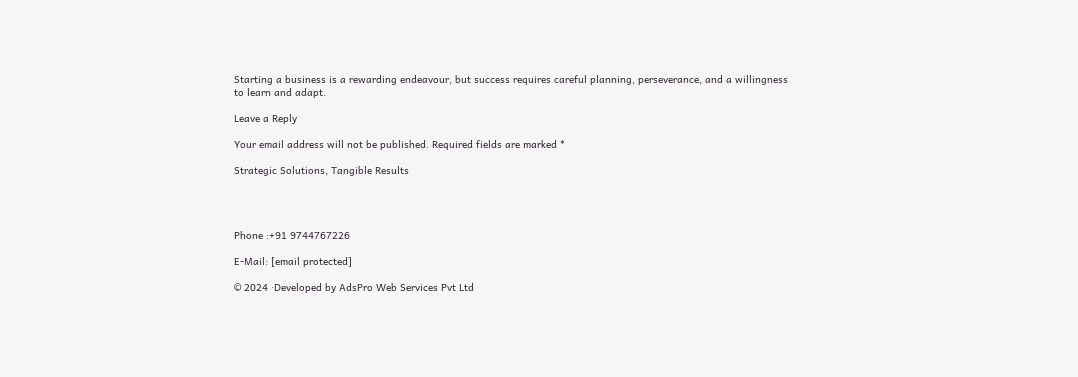Starting a business is a rewarding endeavour, but success requires careful planning, perseverance, and a willingness to learn and adapt.

Leave a Reply

Your email address will not be published. Required fields are marked *

Strategic Solutions, Tangible Results




Phone :+91 9744767226

E-Mail: [email protected]

© 2024 ·Developed by AdsPro Web Services Pvt Ltd